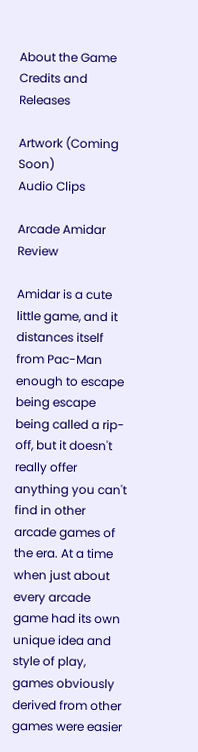About the Game
Credits and Releases

Artwork (Coming Soon)
Audio Clips

Arcade Amidar Review

Amidar is a cute little game, and it distances itself from Pac-Man enough to escape being escape being called a rip-off, but it doesn't really offer anything you can't find in other arcade games of the era. At a time when just about every arcade game had its own unique idea and style of play, games obviously derived from other games were easier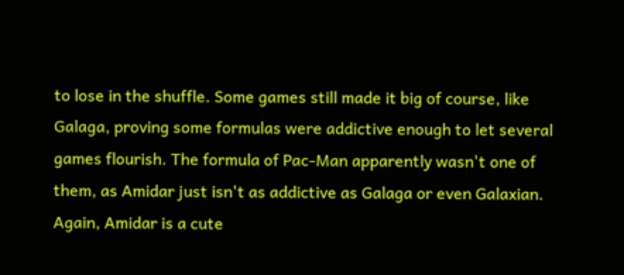to lose in the shuffle. Some games still made it big of course, like Galaga, proving some formulas were addictive enough to let several games flourish. The formula of Pac-Man apparently wasn't one of them, as Amidar just isn't as addictive as Galaga or even Galaxian. Again, Amidar is a cute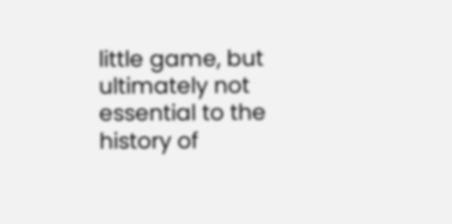little game, but ultimately not essential to the history of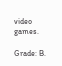video games.

Grade: B.